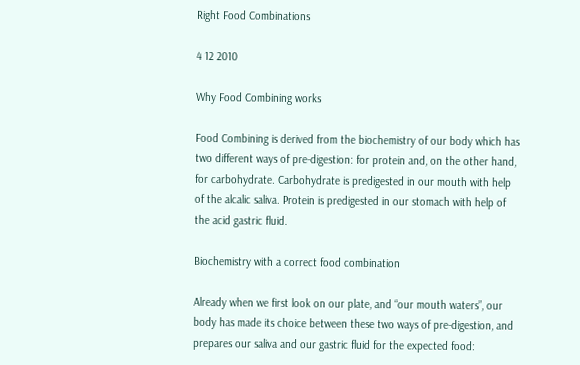Right Food Combinations

4 12 2010

Why Food Combining works

Food Combining is derived from the biochemistry of our body which has two different ways of pre-digestion: for protein and, on the other hand, for carbohydrate. Carbohydrate is predigested in our mouth with help of the alcalic saliva. Protein is predigested in our stomach with help of the acid gastric fluid.

Biochemistry with a correct food combination

Already when we first look on our plate, and “our mouth waters”, our body has made its choice between these two ways of pre-digestion, and prepares our saliva and our gastric fluid for the expected food: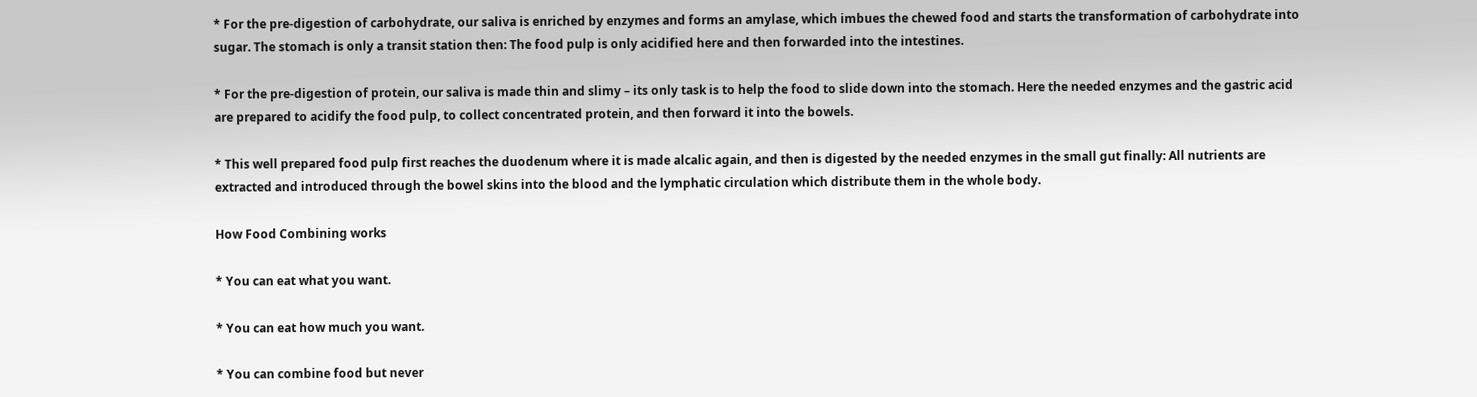* For the pre-digestion of carbohydrate, our saliva is enriched by enzymes and forms an amylase, which imbues the chewed food and starts the transformation of carbohydrate into sugar. The stomach is only a transit station then: The food pulp is only acidified here and then forwarded into the intestines.

* For the pre-digestion of protein, our saliva is made thin and slimy – its only task is to help the food to slide down into the stomach. Here the needed enzymes and the gastric acid are prepared to acidify the food pulp, to collect concentrated protein, and then forward it into the bowels.

* This well prepared food pulp first reaches the duodenum where it is made alcalic again, and then is digested by the needed enzymes in the small gut finally: All nutrients are extracted and introduced through the bowel skins into the blood and the lymphatic circulation which distribute them in the whole body.

How Food Combining works

* You can eat what you want.

* You can eat how much you want.

* You can combine food but never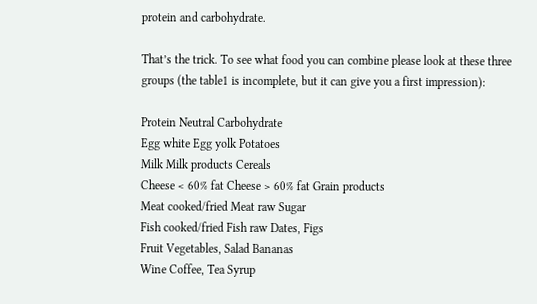protein and carbohydrate.

That’s the trick. To see what food you can combine please look at these three groups (the table1 is incomplete, but it can give you a first impression):

Protein Neutral Carbohydrate
Egg white Egg yolk Potatoes
Milk Milk products Cereals
Cheese < 60% fat Cheese > 60% fat Grain products
Meat cooked/fried Meat raw Sugar
Fish cooked/fried Fish raw Dates, Figs
Fruit Vegetables, Salad Bananas
Wine Coffee, Tea Syrup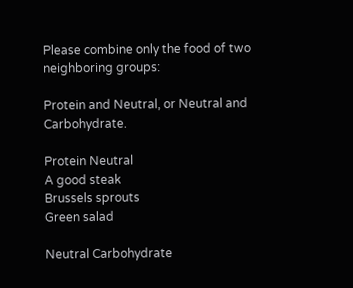Please combine only the food of two neighboring groups:

Protein and Neutral, or Neutral and Carbohydrate.

Protein Neutral
A good steak
Brussels sprouts
Green salad

Neutral Carbohydrate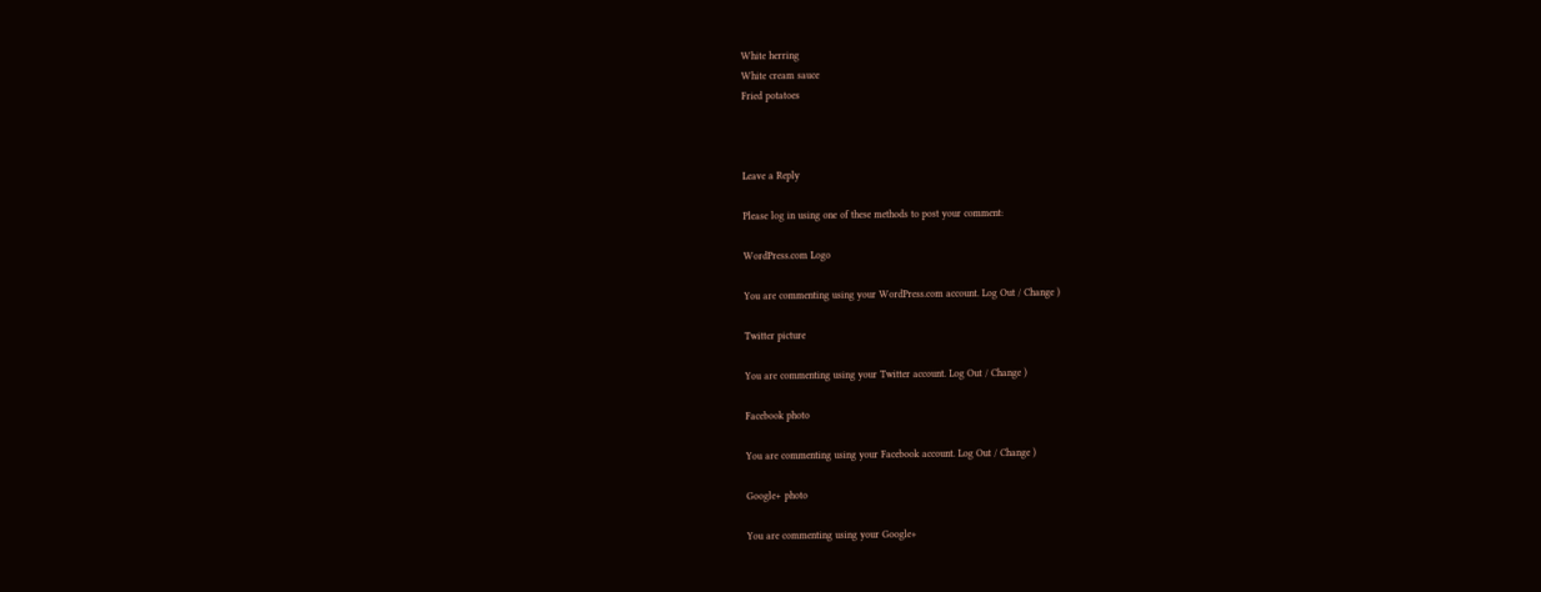White herring
White cream sauce
Fried potatoes



Leave a Reply

Please log in using one of these methods to post your comment:

WordPress.com Logo

You are commenting using your WordPress.com account. Log Out / Change )

Twitter picture

You are commenting using your Twitter account. Log Out / Change )

Facebook photo

You are commenting using your Facebook account. Log Out / Change )

Google+ photo

You are commenting using your Google+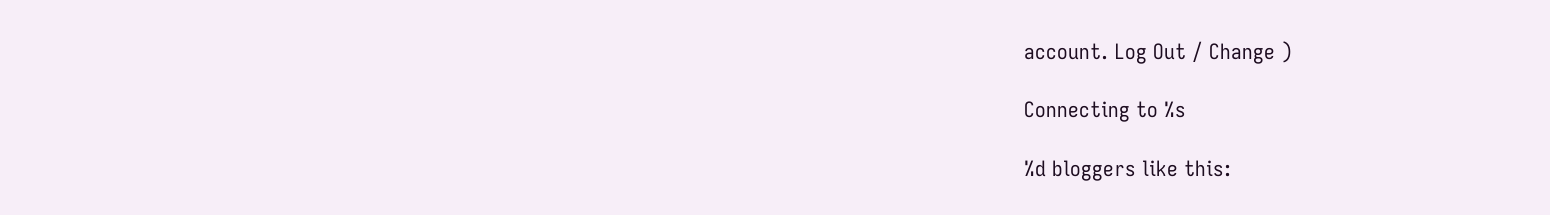account. Log Out / Change )

Connecting to %s

%d bloggers like this: